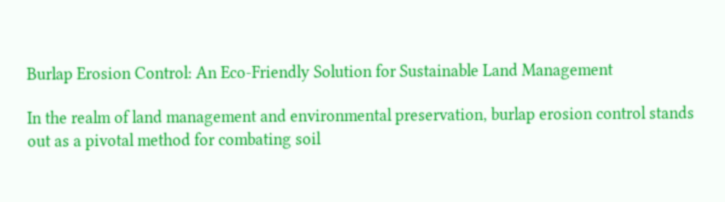Burlap Erosion Control: An Eco-Friendly Solution for Sustainable Land Management

In the realm of land management and environmental preservation, burlap erosion control stands out as a pivotal method for combating soil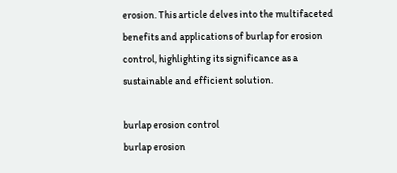erosion. This article delves into the multifaceted benefits and applications of burlap for erosion control, highlighting its significance as a sustainable and efficient solution.

burlap erosion control
burlap erosion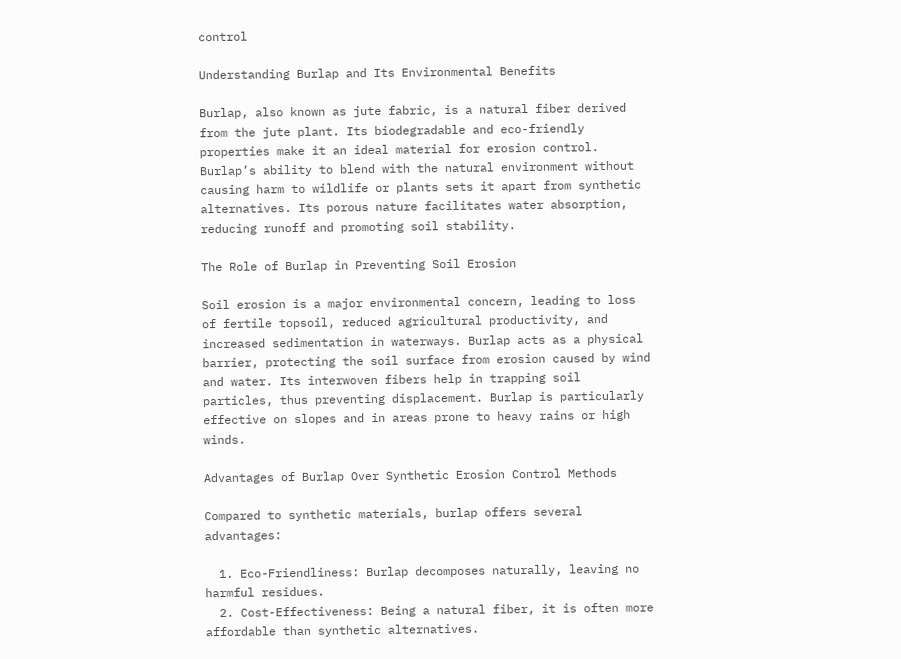control

Understanding Burlap and Its Environmental Benefits

Burlap, also known as jute fabric, is a natural fiber derived from the jute plant. Its biodegradable and eco-friendly properties make it an ideal material for erosion control. Burlap’s ability to blend with the natural environment without causing harm to wildlife or plants sets it apart from synthetic alternatives. Its porous nature facilitates water absorption, reducing runoff and promoting soil stability.

The Role of Burlap in Preventing Soil Erosion

Soil erosion is a major environmental concern, leading to loss of fertile topsoil, reduced agricultural productivity, and increased sedimentation in waterways. Burlap acts as a physical barrier, protecting the soil surface from erosion caused by wind and water. Its interwoven fibers help in trapping soil particles, thus preventing displacement. Burlap is particularly effective on slopes and in areas prone to heavy rains or high winds.

Advantages of Burlap Over Synthetic Erosion Control Methods

Compared to synthetic materials, burlap offers several advantages:

  1. Eco-Friendliness: Burlap decomposes naturally, leaving no harmful residues.
  2. Cost-Effectiveness: Being a natural fiber, it is often more affordable than synthetic alternatives.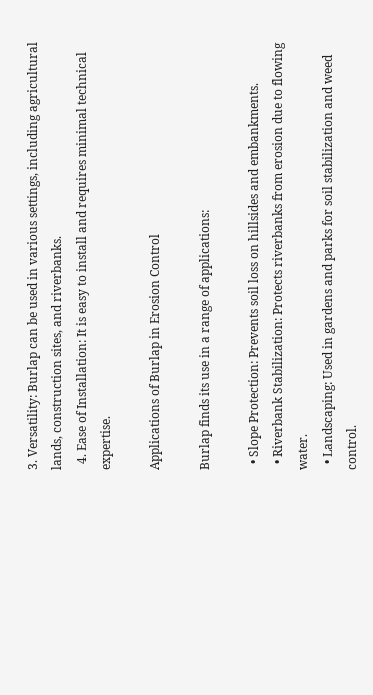3. Versatility: Burlap can be used in various settings, including agricultural lands, construction sites, and riverbanks.
  4. Ease of Installation: It is easy to install and requires minimal technical expertise.

Applications of Burlap in Erosion Control

Burlap finds its use in a range of applications:

  • Slope Protection: Prevents soil loss on hillsides and embankments.
  • Riverbank Stabilization: Protects riverbanks from erosion due to flowing water.
  • Landscaping: Used in gardens and parks for soil stabilization and weed control.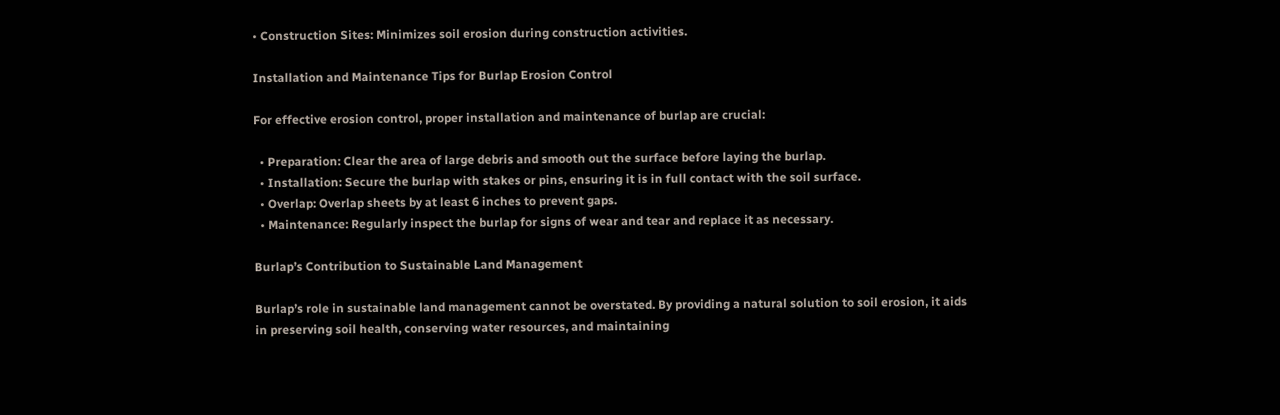• Construction Sites: Minimizes soil erosion during construction activities.

Installation and Maintenance Tips for Burlap Erosion Control

For effective erosion control, proper installation and maintenance of burlap are crucial:

  • Preparation: Clear the area of large debris and smooth out the surface before laying the burlap.
  • Installation: Secure the burlap with stakes or pins, ensuring it is in full contact with the soil surface.
  • Overlap: Overlap sheets by at least 6 inches to prevent gaps.
  • Maintenance: Regularly inspect the burlap for signs of wear and tear and replace it as necessary.

Burlap’s Contribution to Sustainable Land Management

Burlap’s role in sustainable land management cannot be overstated. By providing a natural solution to soil erosion, it aids in preserving soil health, conserving water resources, and maintaining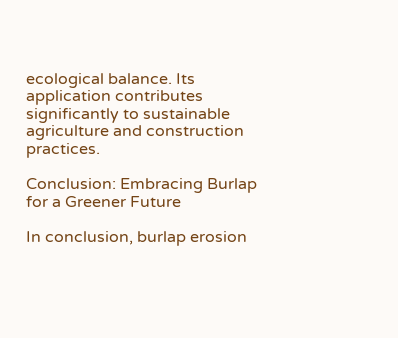ecological balance. Its application contributes significantly to sustainable agriculture and construction practices.

Conclusion: Embracing Burlap for a Greener Future

In conclusion, burlap erosion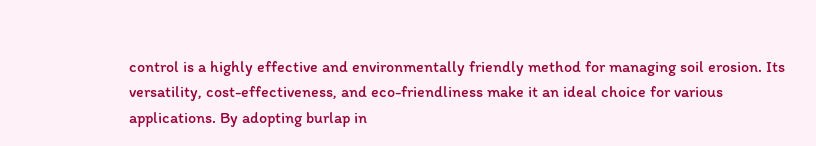control is a highly effective and environmentally friendly method for managing soil erosion. Its versatility, cost-effectiveness, and eco-friendliness make it an ideal choice for various applications. By adopting burlap in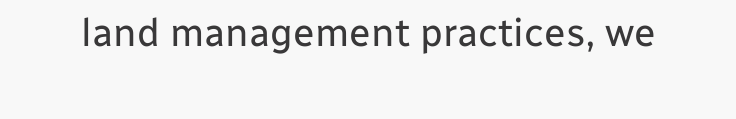land management practices, we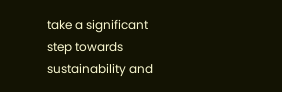take a significant step towards sustainability and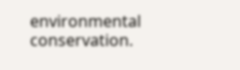environmental conservation.